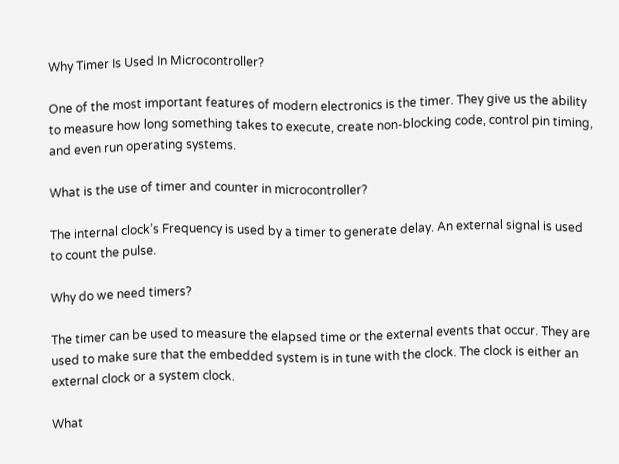Why Timer Is Used In Microcontroller?

One of the most important features of modern electronics is the timer. They give us the ability to measure how long something takes to execute, create non-blocking code, control pin timing, and even run operating systems.

What is the use of timer and counter in microcontroller?

The internal clock’s Frequency is used by a timer to generate delay. An external signal is used to count the pulse.

Why do we need timers?

The timer can be used to measure the elapsed time or the external events that occur. They are used to make sure that the embedded system is in tune with the clock. The clock is either an external clock or a system clock.

What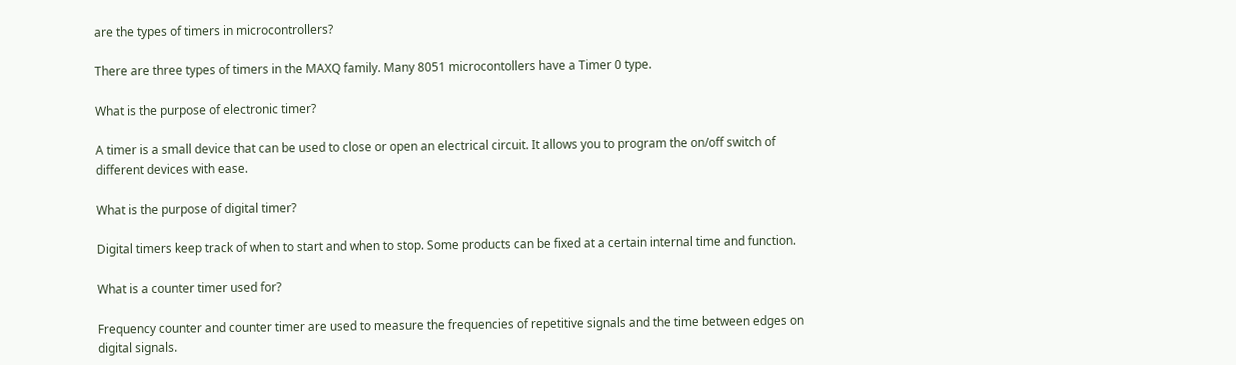are the types of timers in microcontrollers?

There are three types of timers in the MAXQ family. Many 8051 microcontollers have a Timer 0 type.

What is the purpose of electronic timer?

A timer is a small device that can be used to close or open an electrical circuit. It allows you to program the on/off switch of different devices with ease.

What is the purpose of digital timer?

Digital timers keep track of when to start and when to stop. Some products can be fixed at a certain internal time and function.

What is a counter timer used for?

Frequency counter and counter timer are used to measure the frequencies of repetitive signals and the time between edges on digital signals.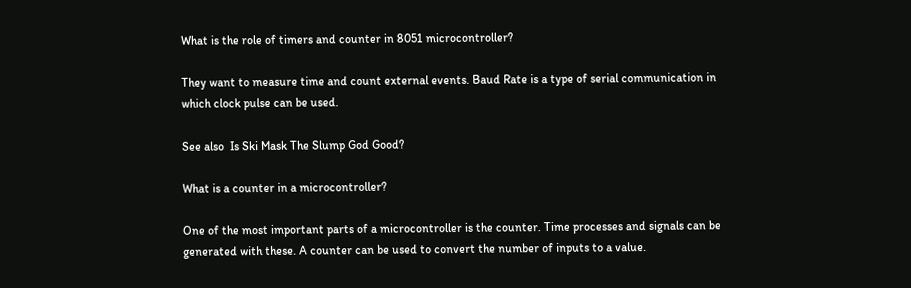What is the role of timers and counter in 8051 microcontroller?

They want to measure time and count external events. Baud Rate is a type of serial communication in which clock pulse can be used.

See also  Is Ski Mask The Slump God Good?

What is a counter in a microcontroller?

One of the most important parts of a microcontroller is the counter. Time processes and signals can be generated with these. A counter can be used to convert the number of inputs to a value.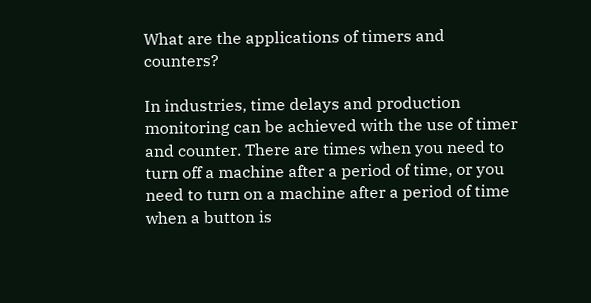What are the applications of timers and counters?

In industries, time delays and production monitoring can be achieved with the use of timer and counter. There are times when you need to turn off a machine after a period of time, or you need to turn on a machine after a period of time when a button is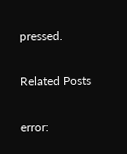pressed.

Related Posts

error: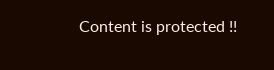Content is protected !!